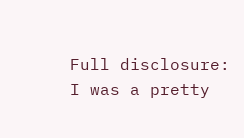Full disclosure: I was a pretty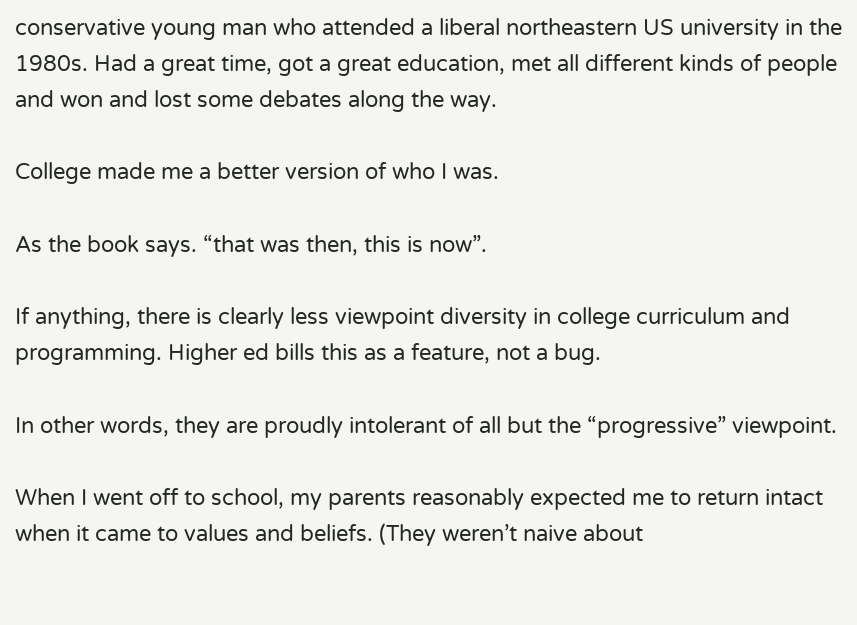conservative young man who attended a liberal northeastern US university in the 1980s. Had a great time, got a great education, met all different kinds of people and won and lost some debates along the way.

College made me a better version of who I was.

As the book says. “that was then, this is now”.

If anything, there is clearly less viewpoint diversity in college curriculum and programming. Higher ed bills this as a feature, not a bug.

In other words, they are proudly intolerant of all but the “progressive” viewpoint.

When I went off to school, my parents reasonably expected me to return intact when it came to values and beliefs. (They weren’t naive about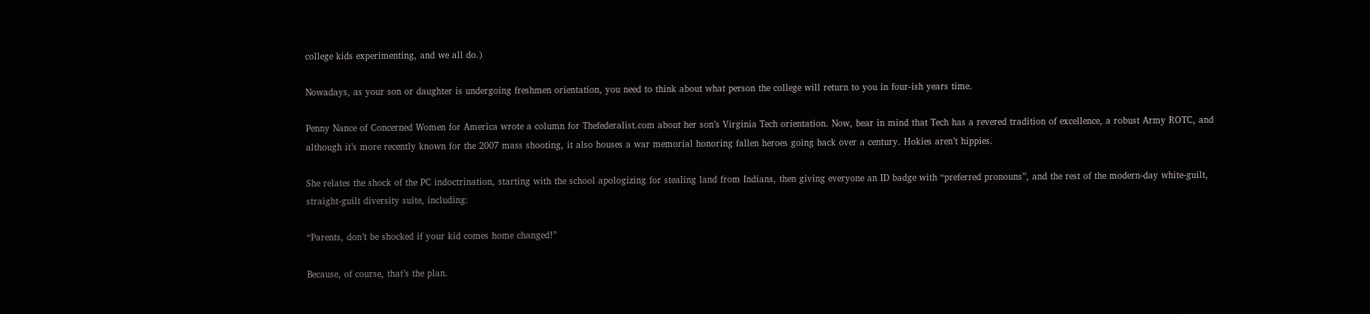college kids experimenting, and we all do.)

Nowadays, as your son or daughter is undergoing freshmen orientation, you need to think about what person the college will return to you in four-ish years time.

Penny Nance of Concerned Women for America wrote a column for Thefederalist.com about her son’s Virginia Tech orientation. Now, bear in mind that Tech has a revered tradition of excellence, a robust Army ROTC, and although it’s more recently known for the 2007 mass shooting, it also houses a war memorial honoring fallen heroes going back over a century. Hokies aren’t hippies.

She relates the shock of the PC indoctrination, starting with the school apologizing for stealing land from Indians, then giving everyone an ID badge with “preferred pronouns”, and the rest of the modern-day white-guilt, straight-guilt diversity suite, including:

“Parents, don’t be shocked if your kid comes home changed!”

Because, of course, that’s the plan.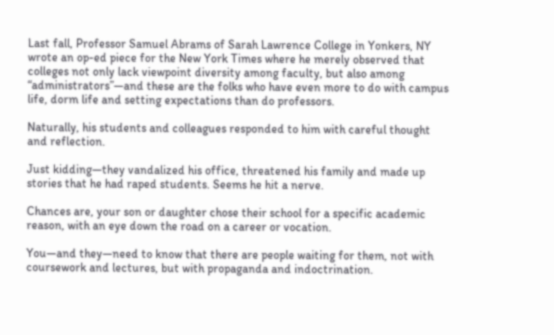Last fall, Professor Samuel Abrams of Sarah Lawrence College in Yonkers, NY wrote an op-ed piece for the New York Times where he merely observed that colleges not only lack viewpoint diversity among faculty, but also among “administrators”—and these are the folks who have even more to do with campus life, dorm life and setting expectations than do professors.

Naturally, his students and colleagues responded to him with careful thought and reflection.

Just kidding—they vandalized his office, threatened his family and made up stories that he had raped students. Seems he hit a nerve.

Chances are, your son or daughter chose their school for a specific academic reason, with an eye down the road on a career or vocation.

You—and they—need to know that there are people waiting for them, not with coursework and lectures, but with propaganda and indoctrination.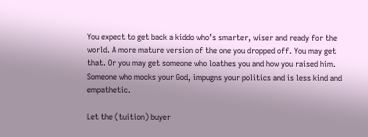You expect to get back a kiddo who’s smarter, wiser and ready for the world. A more mature version of the one you dropped off. You may get that. Or you may get someone who loathes you and how you raised him. Someone who mocks your God, impugns your politics and is less kind and empathetic.

Let the (tuition) buyer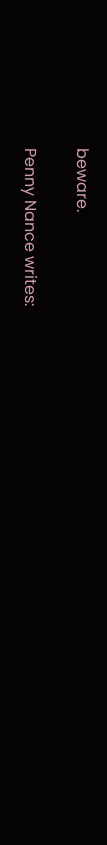beware.

Penny Nance writes: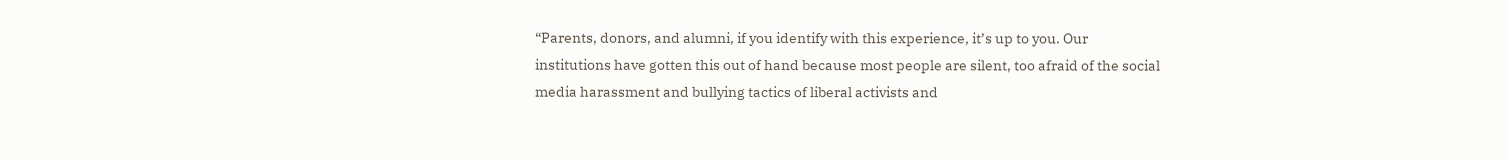“Parents, donors, and alumni, if you identify with this experience, it’s up to you. Our institutions have gotten this out of hand because most people are silent, too afraid of the social media harassment and bullying tactics of liberal activists and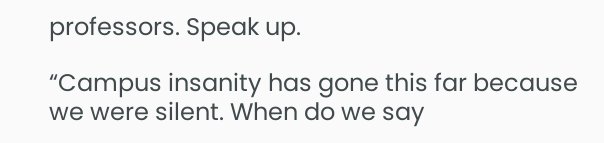professors. Speak up.

“Campus insanity has gone this far because we were silent. When do we say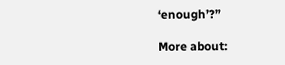‘enough’?”

More about: